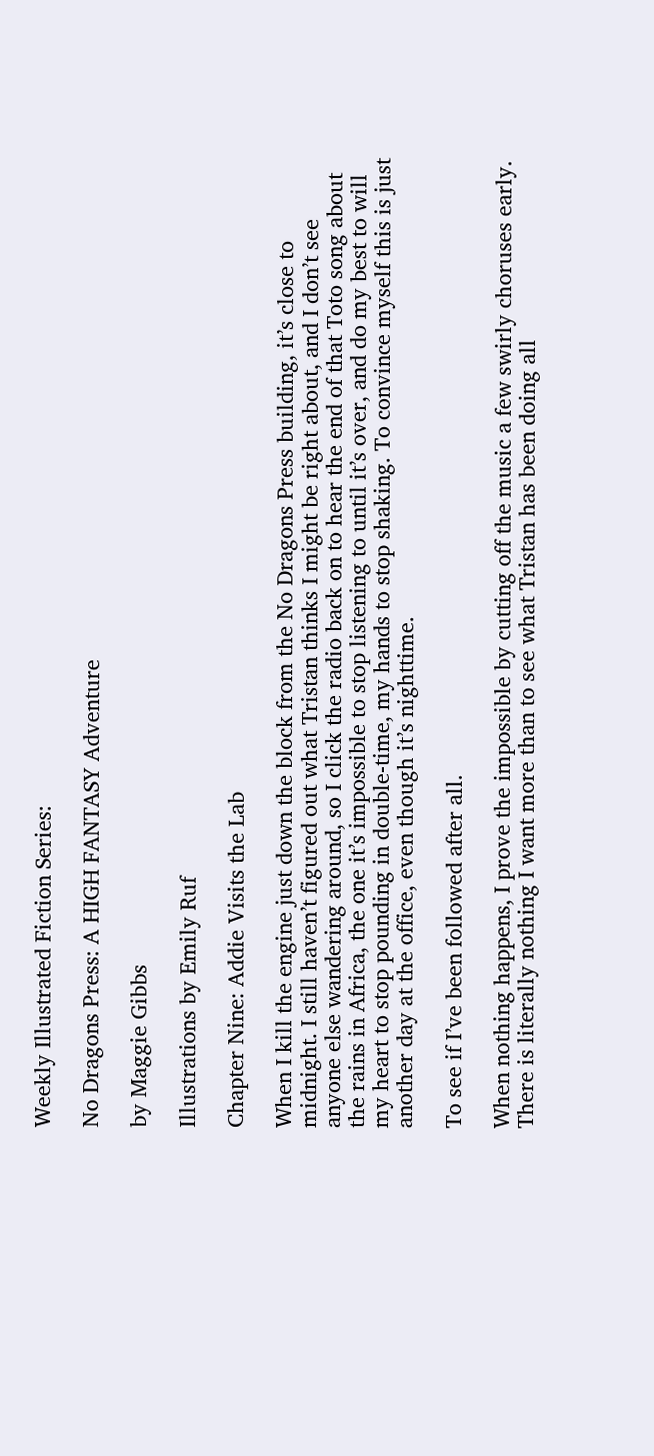Weekly Illustrated Fiction Series:

No Dragons Press: A HIGH FANTASY Adventure

by Maggie Gibbs

Illustrations by Emily Ruf

Chapter Nine: Addie Visits the Lab

When I kill the engine just down the block from the No Dragons Press building, it’s close to midnight. I still haven’t figured out what Tristan thinks I might be right about, and I don’t see anyone else wandering around, so I click the radio back on to hear the end of that Toto song about the rains in Africa, the one it’s impossible to stop listening to until it’s over, and do my best to will my heart to stop pounding in double-time, my hands to stop shaking. To convince myself this is just another day at the office, even though it’s nighttime.

To see if I’ve been followed after all.

When nothing happens, I prove the impossible by cutting off the music a few swirly choruses early. There is literally nothing I want more than to see what Tristan has been doing all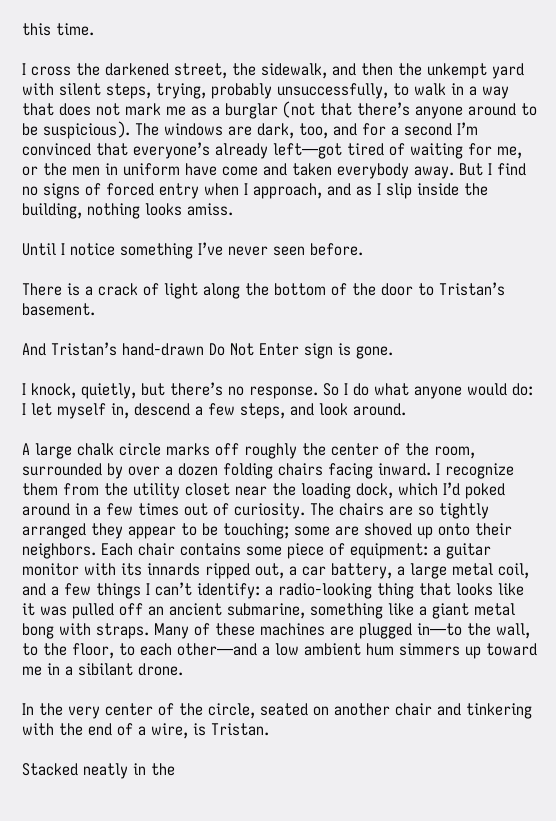this time.

I cross the darkened street, the sidewalk, and then the unkempt yard with silent steps, trying, probably unsuccessfully, to walk in a way that does not mark me as a burglar (not that there’s anyone around to be suspicious). The windows are dark, too, and for a second I’m convinced that everyone’s already left—got tired of waiting for me, or the men in uniform have come and taken everybody away. But I find no signs of forced entry when I approach, and as I slip inside the building, nothing looks amiss.

Until I notice something I’ve never seen before.

There is a crack of light along the bottom of the door to Tristan’s basement.

And Tristan’s hand-drawn Do Not Enter sign is gone.

I knock, quietly, but there’s no response. So I do what anyone would do: I let myself in, descend a few steps, and look around.

A large chalk circle marks off roughly the center of the room, surrounded by over a dozen folding chairs facing inward. I recognize them from the utility closet near the loading dock, which I’d poked around in a few times out of curiosity. The chairs are so tightly arranged they appear to be touching; some are shoved up onto their neighbors. Each chair contains some piece of equipment: a guitar monitor with its innards ripped out, a car battery, a large metal coil, and a few things I can’t identify: a radio-looking thing that looks like it was pulled off an ancient submarine, something like a giant metal bong with straps. Many of these machines are plugged in—to the wall, to the floor, to each other—and a low ambient hum simmers up toward me in a sibilant drone.

In the very center of the circle, seated on another chair and tinkering with the end of a wire, is Tristan.

Stacked neatly in the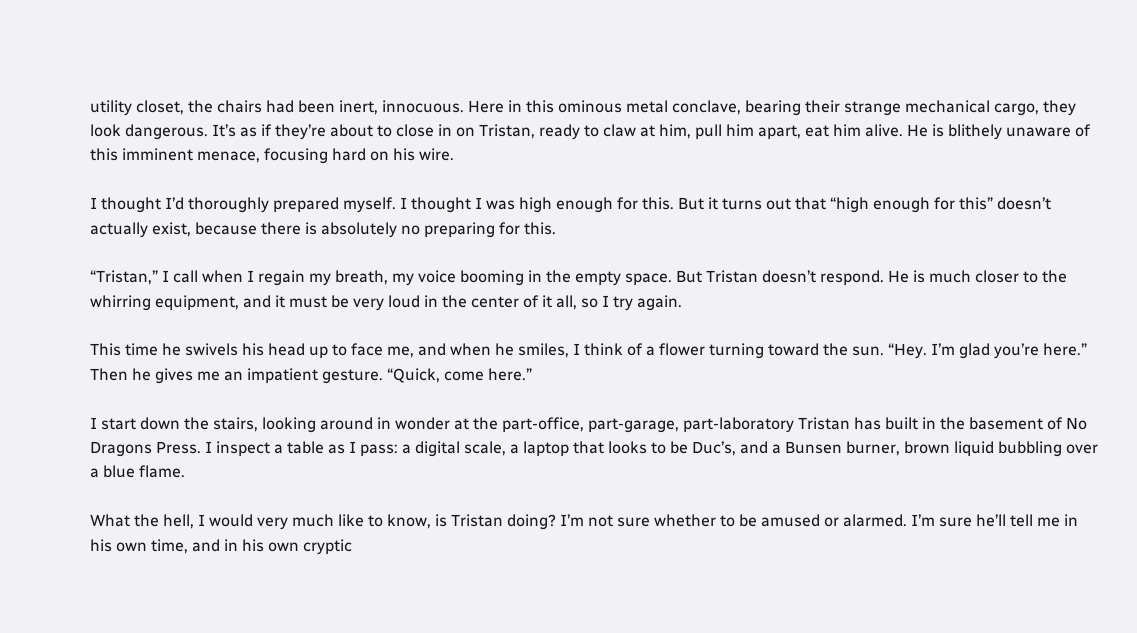utility closet, the chairs had been inert, innocuous. Here in this ominous metal conclave, bearing their strange mechanical cargo, they look dangerous. It’s as if they’re about to close in on Tristan, ready to claw at him, pull him apart, eat him alive. He is blithely unaware of this imminent menace, focusing hard on his wire.

I thought I’d thoroughly prepared myself. I thought I was high enough for this. But it turns out that “high enough for this” doesn’t actually exist, because there is absolutely no preparing for this.

“Tristan,” I call when I regain my breath, my voice booming in the empty space. But Tristan doesn’t respond. He is much closer to the whirring equipment, and it must be very loud in the center of it all, so I try again.

This time he swivels his head up to face me, and when he smiles, I think of a flower turning toward the sun. “Hey. I’m glad you’re here.” Then he gives me an impatient gesture. “Quick, come here.”

I start down the stairs, looking around in wonder at the part-office, part-garage, part-laboratory Tristan has built in the basement of No Dragons Press. I inspect a table as I pass: a digital scale, a laptop that looks to be Duc’s, and a Bunsen burner, brown liquid bubbling over a blue flame.

What the hell, I would very much like to know, is Tristan doing? I’m not sure whether to be amused or alarmed. I’m sure he’ll tell me in his own time, and in his own cryptic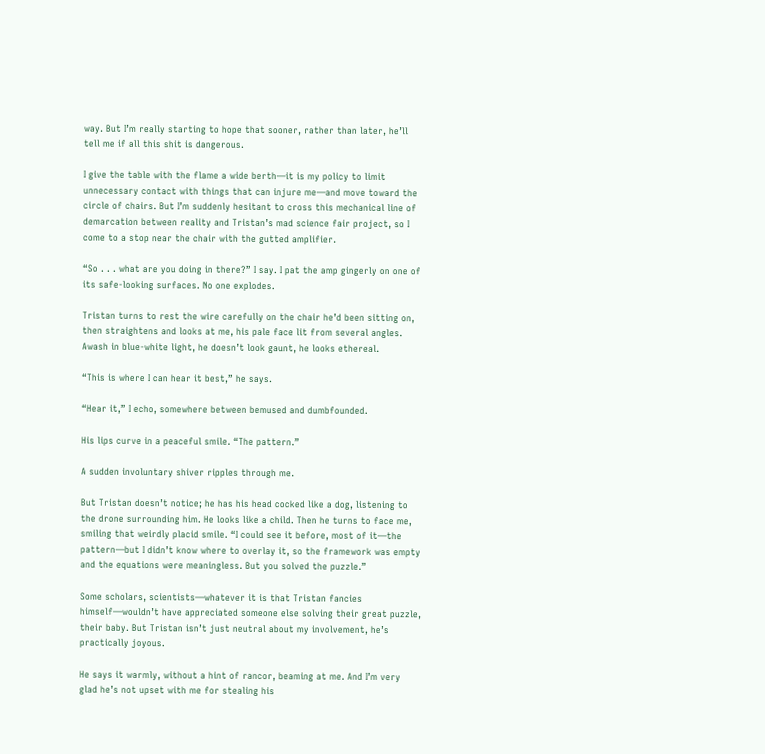way. But I’m really starting to hope that sooner, rather than later, he’ll tell me if all this shit is dangerous.

I give the table with the flame a wide berth—it is my policy to limit unnecessary contact with things that can injure me—and move toward the circle of chairs. But I’m suddenly hesitant to cross this mechanical line of demarcation between reality and Tristan’s mad science fair project, so I come to a stop near the chair with the gutted amplifier.

“So . . . what are you doing in there?” I say. I pat the amp gingerly on one of its safe-looking surfaces. No one explodes.

Tristan turns to rest the wire carefully on the chair he’d been sitting on, then straightens and looks at me, his pale face lit from several angles. Awash in blue-white light, he doesn’t look gaunt, he looks ethereal.

“This is where I can hear it best,” he says.

“Hear it,” I echo, somewhere between bemused and dumbfounded.

His lips curve in a peaceful smile. “The pattern.”

A sudden involuntary shiver ripples through me.

But Tristan doesn’t notice; he has his head cocked like a dog, listening to the drone surrounding him. He looks like a child. Then he turns to face me, smiling that weirdly placid smile. “I could see it before, most of it—the pattern—but I didn’t know where to overlay it, so the framework was empty and the equations were meaningless. But you solved the puzzle.”

Some scholars, scientists—whatever it is that Tristan fancies himself—wouldn’t have appreciated someone else solving their great puzzle, their baby. But Tristan isn’t just neutral about my involvement, he’s practically joyous.

He says it warmly, without a hint of rancor, beaming at me. And I’m very glad he’s not upset with me for stealing his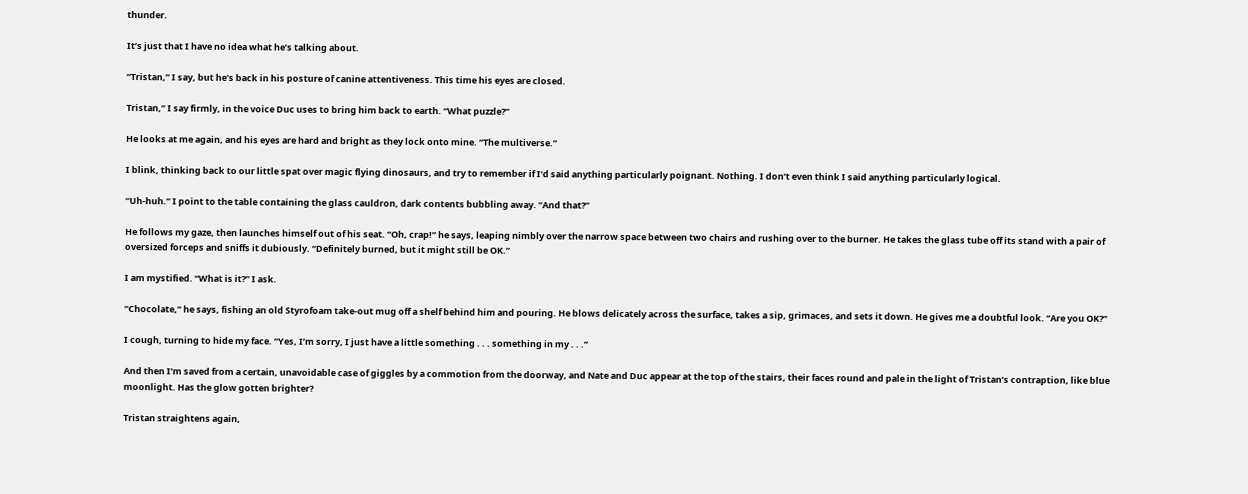thunder.

It’s just that I have no idea what he’s talking about.

“Tristan,” I say, but he’s back in his posture of canine attentiveness. This time his eyes are closed.

Tristan,” I say firmly, in the voice Duc uses to bring him back to earth. “What puzzle?”

He looks at me again, and his eyes are hard and bright as they lock onto mine. “The multiverse.”

I blink, thinking back to our little spat over magic flying dinosaurs, and try to remember if I’d said anything particularly poignant. Nothing. I don’t even think I said anything particularly logical.

“Uh-huh.” I point to the table containing the glass cauldron, dark contents bubbling away. “And that?”

He follows my gaze, then launches himself out of his seat. “Oh, crap!” he says, leaping nimbly over the narrow space between two chairs and rushing over to the burner. He takes the glass tube off its stand with a pair of oversized forceps and sniffs it dubiously. “Definitely burned, but it might still be OK.”

I am mystified. “What is it?” I ask.

“Chocolate,” he says, fishing an old Styrofoam take-out mug off a shelf behind him and pouring. He blows delicately across the surface, takes a sip, grimaces, and sets it down. He gives me a doubtful look. “Are you OK?”

I cough, turning to hide my face. “Yes, I’m sorry, I just have a little something . . . something in my . . .”

And then I’m saved from a certain, unavoidable case of giggles by a commotion from the doorway, and Nate and Duc appear at the top of the stairs, their faces round and pale in the light of Tristan’s contraption, like blue moonlight. Has the glow gotten brighter?

Tristan straightens again,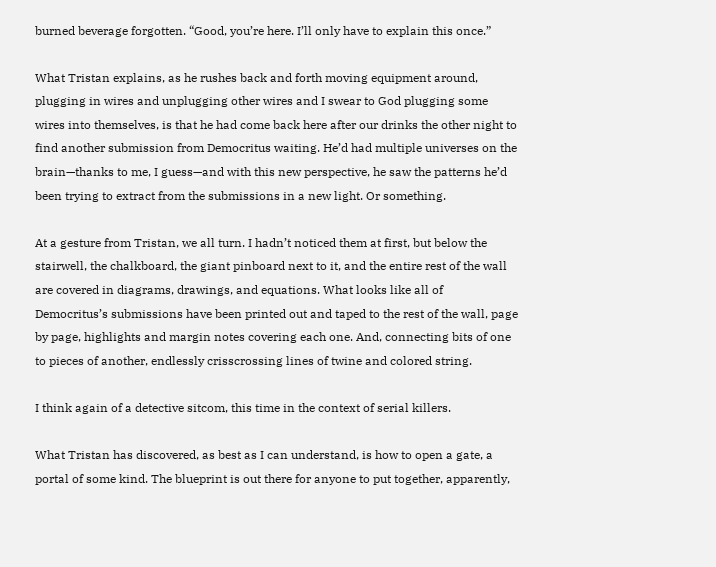burned beverage forgotten. “Good, you’re here. I’ll only have to explain this once.”

What Tristan explains, as he rushes back and forth moving equipment around, plugging in wires and unplugging other wires and I swear to God plugging some wires into themselves, is that he had come back here after our drinks the other night to find another submission from Democritus waiting. He’d had multiple universes on the brain—thanks to me, I guess—and with this new perspective, he saw the patterns he’d been trying to extract from the submissions in a new light. Or something.

At a gesture from Tristan, we all turn. I hadn’t noticed them at first, but below the stairwell, the chalkboard, the giant pinboard next to it, and the entire rest of the wall are covered in diagrams, drawings, and equations. What looks like all of Democritus’s submissions have been printed out and taped to the rest of the wall, page by page, highlights and margin notes covering each one. And, connecting bits of one to pieces of another, endlessly crisscrossing lines of twine and colored string.

I think again of a detective sitcom, this time in the context of serial killers.

What Tristan has discovered, as best as I can understand, is how to open a gate, a portal of some kind. The blueprint is out there for anyone to put together, apparently,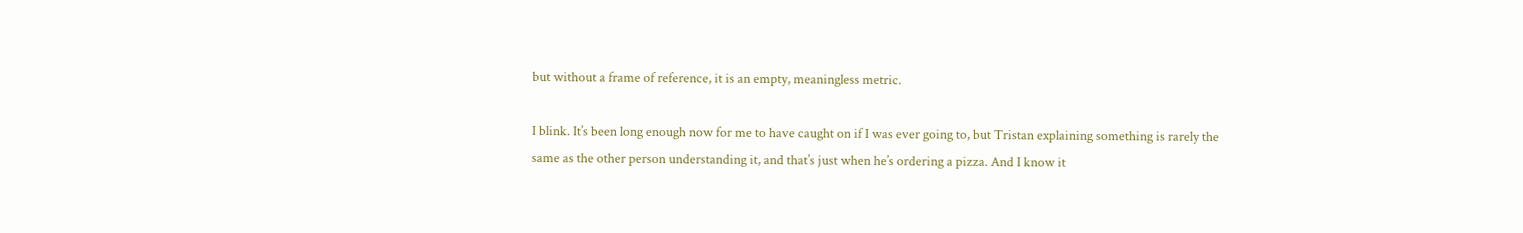but without a frame of reference, it is an empty, meaningless metric.

I blink. It’s been long enough now for me to have caught on if I was ever going to, but Tristan explaining something is rarely the same as the other person understanding it, and that’s just when he’s ordering a pizza. And I know it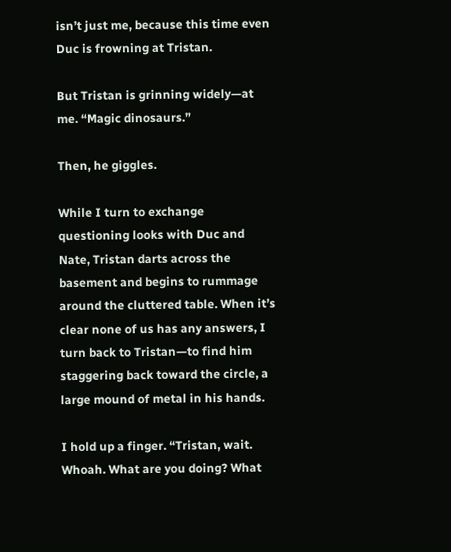isn’t just me, because this time even Duc is frowning at Tristan.

But Tristan is grinning widely—at me. “Magic dinosaurs.”

Then, he giggles.

While I turn to exchange questioning looks with Duc and Nate, Tristan darts across the basement and begins to rummage around the cluttered table. When it’s clear none of us has any answers, I turn back to Tristan—to find him staggering back toward the circle, a large mound of metal in his hands.

I hold up a finger. “Tristan, wait. Whoah. What are you doing? What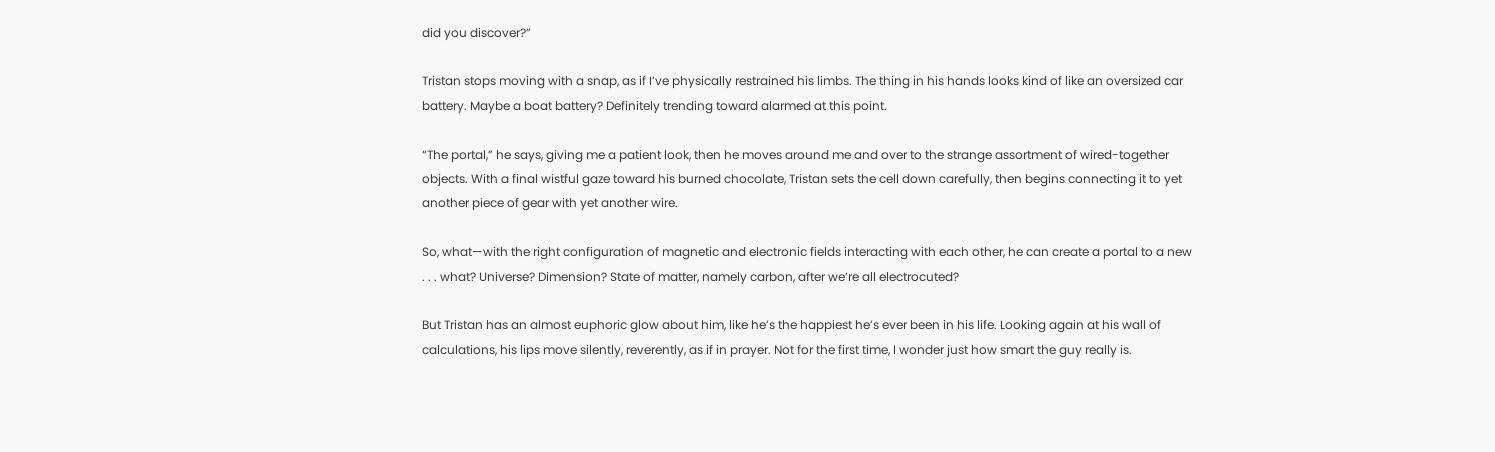did you discover?”

Tristan stops moving with a snap, as if I’ve physically restrained his limbs. The thing in his hands looks kind of like an oversized car battery. Maybe a boat battery? Definitely trending toward alarmed at this point.

“The portal,” he says, giving me a patient look, then he moves around me and over to the strange assortment of wired-together objects. With a final wistful gaze toward his burned chocolate, Tristan sets the cell down carefully, then begins connecting it to yet another piece of gear with yet another wire.

So, what—with the right configuration of magnetic and electronic fields interacting with each other, he can create a portal to a new . . . what? Universe? Dimension? State of matter, namely carbon, after we’re all electrocuted?

But Tristan has an almost euphoric glow about him, like he’s the happiest he’s ever been in his life. Looking again at his wall of calculations, his lips move silently, reverently, as if in prayer. Not for the first time, I wonder just how smart the guy really is.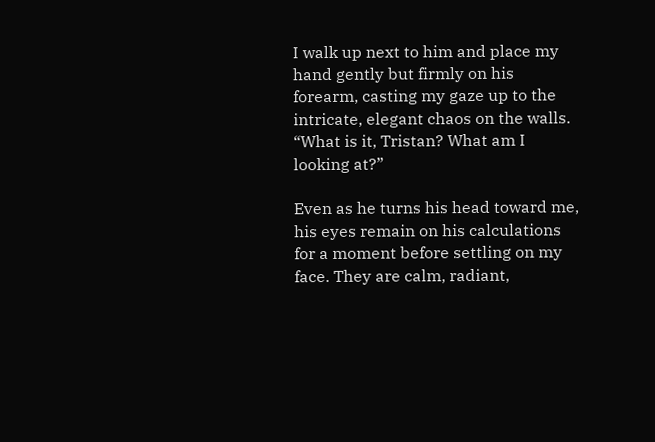I walk up next to him and place my hand gently but firmly on his forearm, casting my gaze up to the intricate, elegant chaos on the walls. “What is it, Tristan? What am I looking at?”

Even as he turns his head toward me, his eyes remain on his calculations for a moment before settling on my face. They are calm, radiant,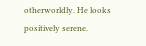otherworldly. He looks positively serene.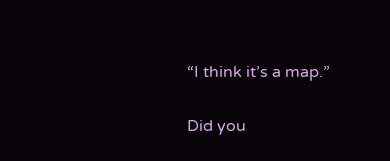“I think it’s a map.”

Did you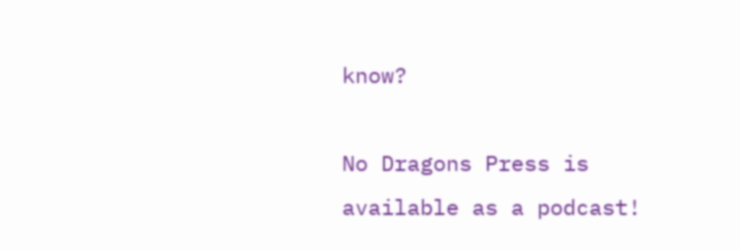know?

No Dragons Press is available as a podcast!